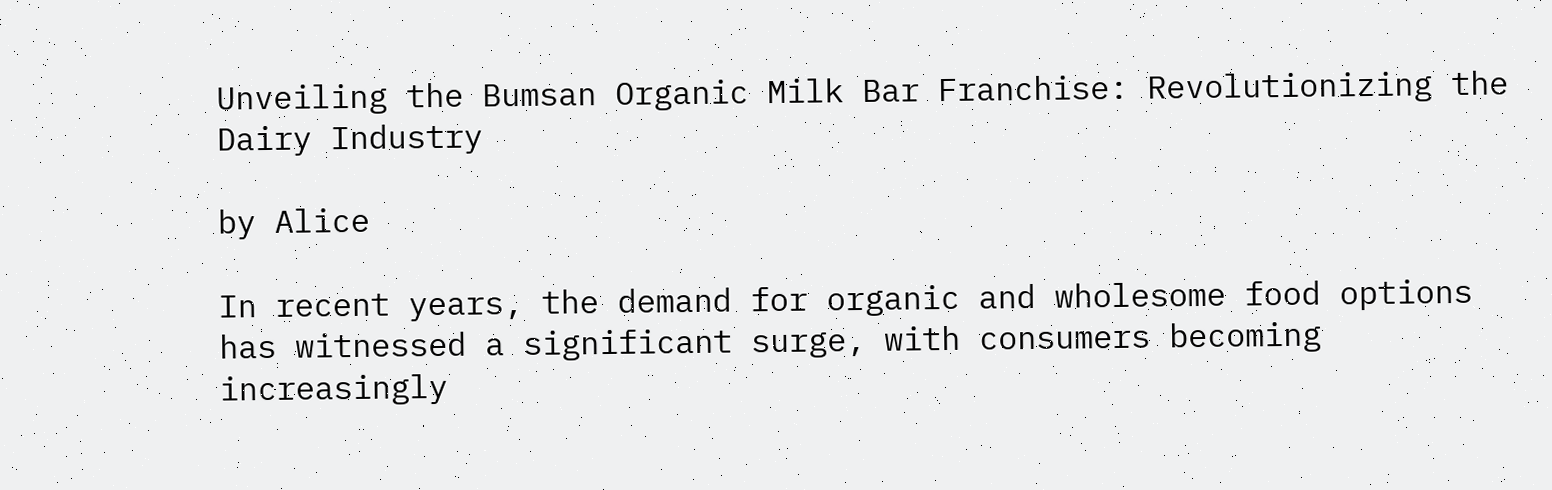Unveiling the Bumsan Organic Milk Bar Franchise: Revolutionizing the Dairy Industry

by Alice

In recent years, the demand for organic and wholesome food options has witnessed a significant surge, with consumers becoming increasingly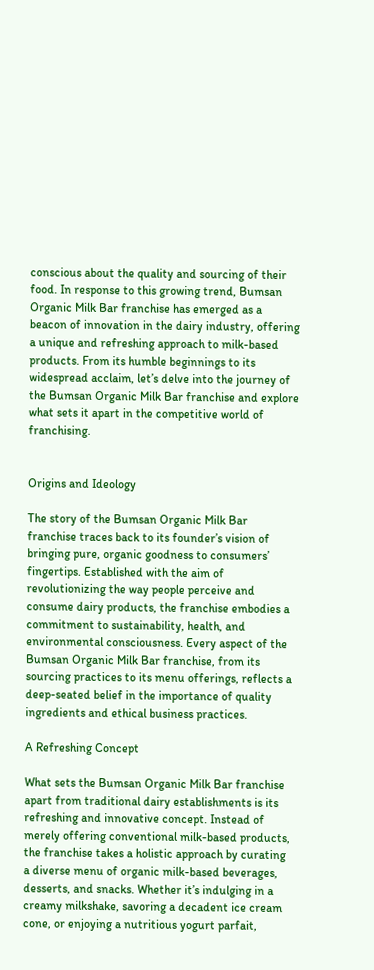conscious about the quality and sourcing of their food. In response to this growing trend, Bumsan Organic Milk Bar franchise has emerged as a beacon of innovation in the dairy industry, offering a unique and refreshing approach to milk-based products. From its humble beginnings to its widespread acclaim, let’s delve into the journey of the Bumsan Organic Milk Bar franchise and explore what sets it apart in the competitive world of franchising.


Origins and Ideology

The story of the Bumsan Organic Milk Bar franchise traces back to its founder’s vision of bringing pure, organic goodness to consumers’ fingertips. Established with the aim of revolutionizing the way people perceive and consume dairy products, the franchise embodies a commitment to sustainability, health, and environmental consciousness. Every aspect of the Bumsan Organic Milk Bar franchise, from its sourcing practices to its menu offerings, reflects a deep-seated belief in the importance of quality ingredients and ethical business practices.

A Refreshing Concept

What sets the Bumsan Organic Milk Bar franchise apart from traditional dairy establishments is its refreshing and innovative concept. Instead of merely offering conventional milk-based products, the franchise takes a holistic approach by curating a diverse menu of organic milk-based beverages, desserts, and snacks. Whether it’s indulging in a creamy milkshake, savoring a decadent ice cream cone, or enjoying a nutritious yogurt parfait,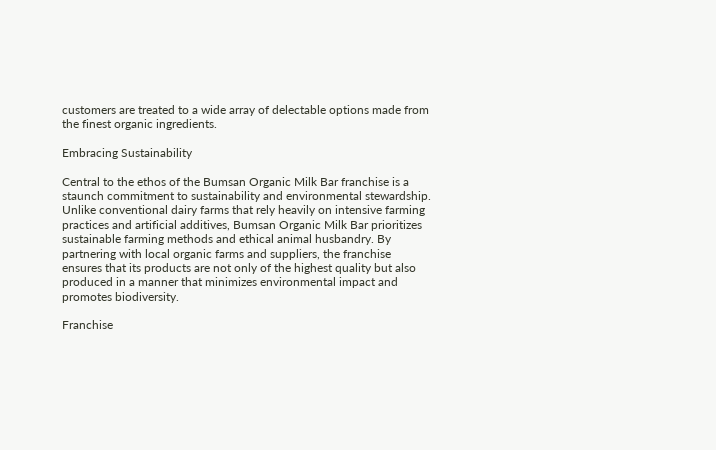customers are treated to a wide array of delectable options made from the finest organic ingredients.

Embracing Sustainability

Central to the ethos of the Bumsan Organic Milk Bar franchise is a staunch commitment to sustainability and environmental stewardship. Unlike conventional dairy farms that rely heavily on intensive farming practices and artificial additives, Bumsan Organic Milk Bar prioritizes sustainable farming methods and ethical animal husbandry. By partnering with local organic farms and suppliers, the franchise ensures that its products are not only of the highest quality but also produced in a manner that minimizes environmental impact and promotes biodiversity.

Franchise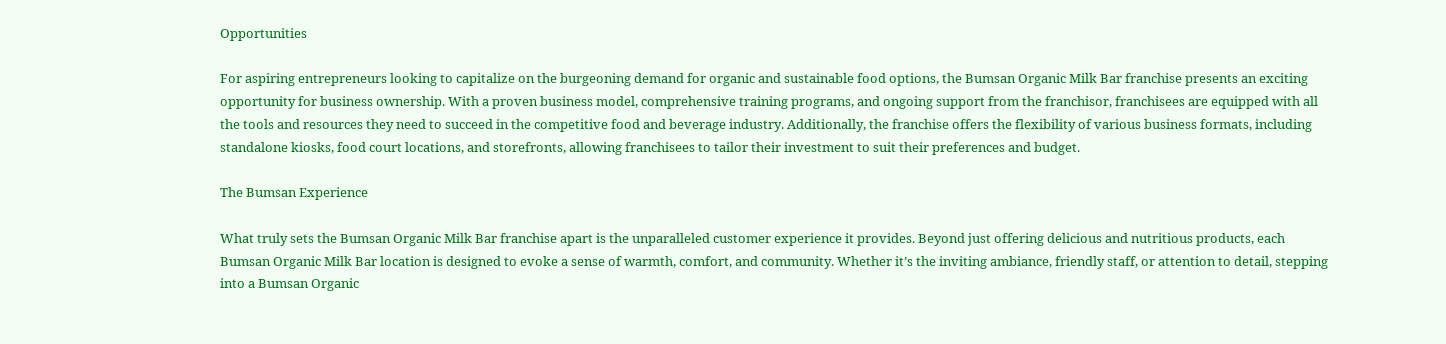Opportunities

For aspiring entrepreneurs looking to capitalize on the burgeoning demand for organic and sustainable food options, the Bumsan Organic Milk Bar franchise presents an exciting opportunity for business ownership. With a proven business model, comprehensive training programs, and ongoing support from the franchisor, franchisees are equipped with all the tools and resources they need to succeed in the competitive food and beverage industry. Additionally, the franchise offers the flexibility of various business formats, including standalone kiosks, food court locations, and storefronts, allowing franchisees to tailor their investment to suit their preferences and budget.

The Bumsan Experience

What truly sets the Bumsan Organic Milk Bar franchise apart is the unparalleled customer experience it provides. Beyond just offering delicious and nutritious products, each Bumsan Organic Milk Bar location is designed to evoke a sense of warmth, comfort, and community. Whether it’s the inviting ambiance, friendly staff, or attention to detail, stepping into a Bumsan Organic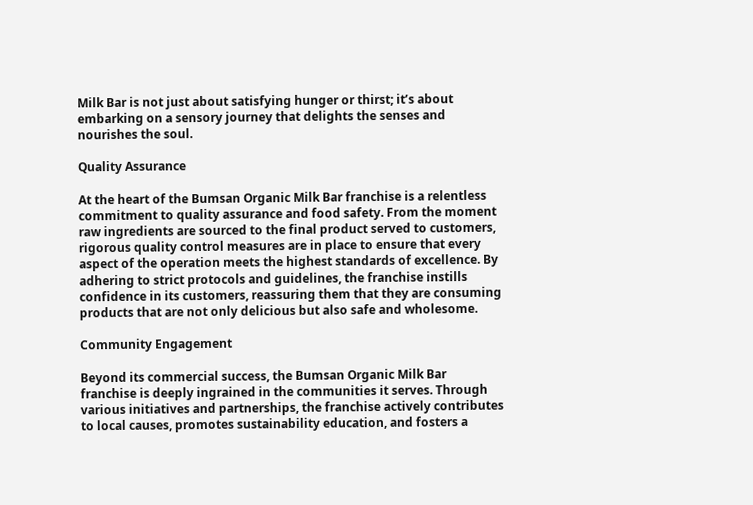Milk Bar is not just about satisfying hunger or thirst; it’s about embarking on a sensory journey that delights the senses and nourishes the soul.

Quality Assurance

At the heart of the Bumsan Organic Milk Bar franchise is a relentless commitment to quality assurance and food safety. From the moment raw ingredients are sourced to the final product served to customers, rigorous quality control measures are in place to ensure that every aspect of the operation meets the highest standards of excellence. By adhering to strict protocols and guidelines, the franchise instills confidence in its customers, reassuring them that they are consuming products that are not only delicious but also safe and wholesome.

Community Engagement

Beyond its commercial success, the Bumsan Organic Milk Bar franchise is deeply ingrained in the communities it serves. Through various initiatives and partnerships, the franchise actively contributes to local causes, promotes sustainability education, and fosters a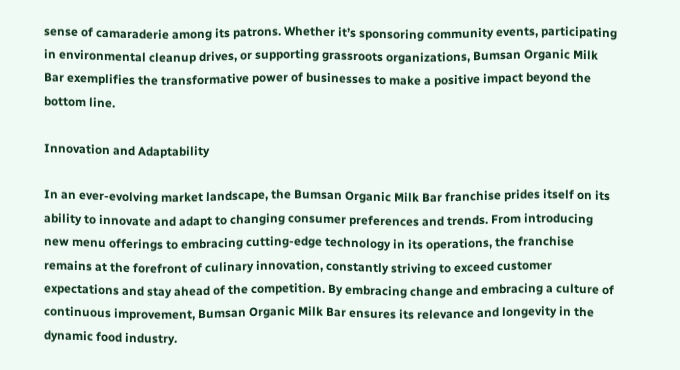sense of camaraderie among its patrons. Whether it’s sponsoring community events, participating in environmental cleanup drives, or supporting grassroots organizations, Bumsan Organic Milk Bar exemplifies the transformative power of businesses to make a positive impact beyond the bottom line.

Innovation and Adaptability

In an ever-evolving market landscape, the Bumsan Organic Milk Bar franchise prides itself on its ability to innovate and adapt to changing consumer preferences and trends. From introducing new menu offerings to embracing cutting-edge technology in its operations, the franchise remains at the forefront of culinary innovation, constantly striving to exceed customer expectations and stay ahead of the competition. By embracing change and embracing a culture of continuous improvement, Bumsan Organic Milk Bar ensures its relevance and longevity in the dynamic food industry.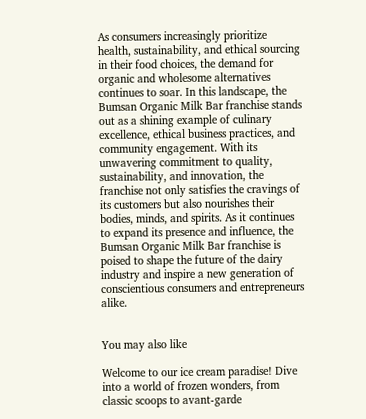As consumers increasingly prioritize health, sustainability, and ethical sourcing in their food choices, the demand for organic and wholesome alternatives continues to soar. In this landscape, the Bumsan Organic Milk Bar franchise stands out as a shining example of culinary excellence, ethical business practices, and community engagement. With its unwavering commitment to quality, sustainability, and innovation, the franchise not only satisfies the cravings of its customers but also nourishes their bodies, minds, and spirits. As it continues to expand its presence and influence, the Bumsan Organic Milk Bar franchise is poised to shape the future of the dairy industry and inspire a new generation of conscientious consumers and entrepreneurs alike.


You may also like

Welcome to our ice cream paradise! Dive into a world of frozen wonders, from classic scoops to avant-garde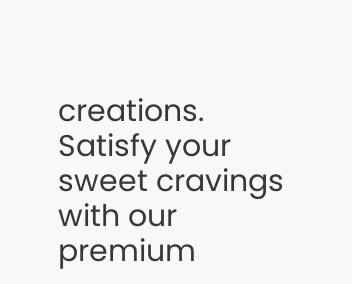creations. Satisfy your sweet cravings with our premium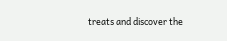treats and discover the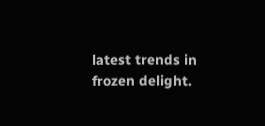latest trends in frozen delight.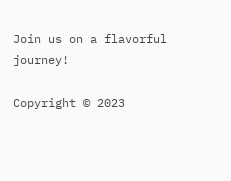Join us on a flavorful journey!

Copyright © 2023